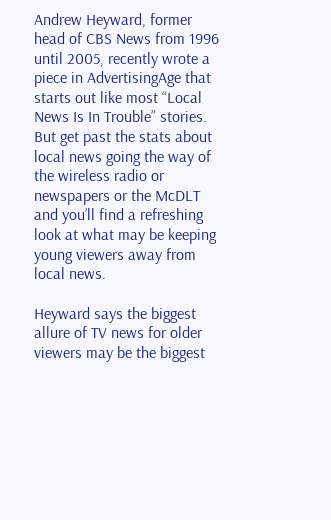Andrew Heyward, former head of CBS News from 1996 until 2005, recently wrote a piece in AdvertisingAge that starts out like most “Local News Is In Trouble” stories. But get past the stats about local news going the way of the wireless radio or newspapers or the McDLT and you’ll find a refreshing look at what may be keeping young viewers away from local news.

Heyward says the biggest allure of TV news for older viewers may be the biggest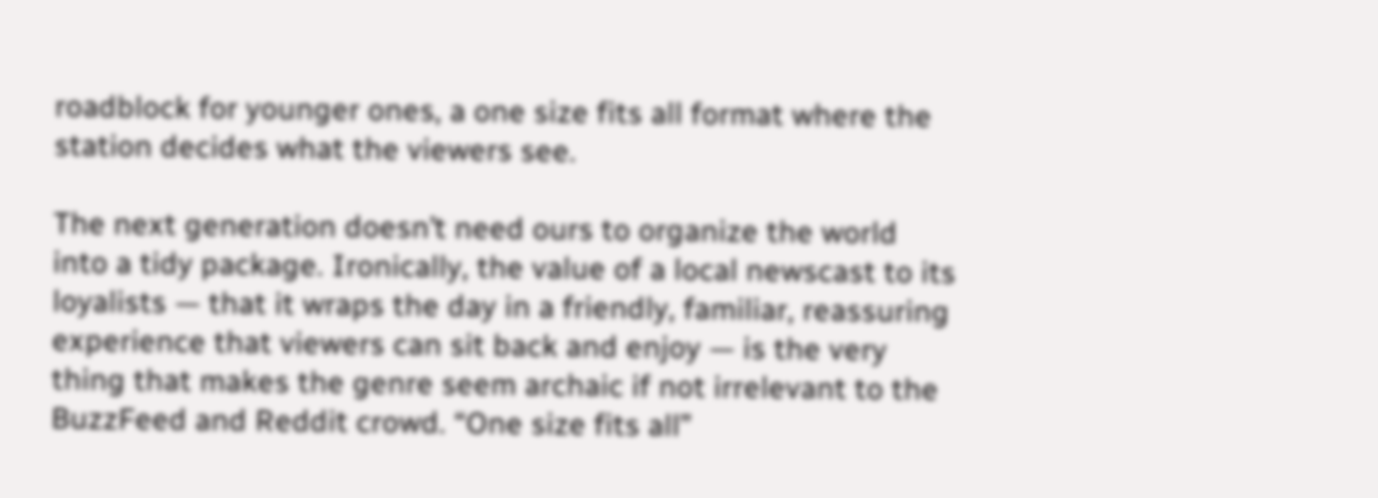roadblock for younger ones, a one size fits all format where the station decides what the viewers see.

The next generation doesn’t need ours to organize the world into a tidy package. Ironically, the value of a local newscast to its loyalists — that it wraps the day in a friendly, familiar, reassuring experience that viewers can sit back and enjoy — is the very thing that makes the genre seem archaic if not irrelevant to the BuzzFeed and Reddit crowd. “One size fits all”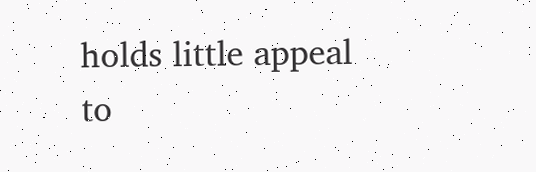holds little appeal to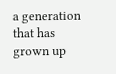a generation that has grown up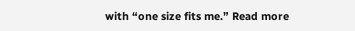with “one size fits me.” Read more